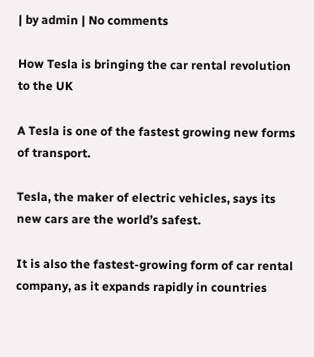| by admin | No comments

How Tesla is bringing the car rental revolution to the UK

A Tesla is one of the fastest growing new forms of transport.

Tesla, the maker of electric vehicles, says its new cars are the world’s safest.

It is also the fastest-growing form of car rental company, as it expands rapidly in countries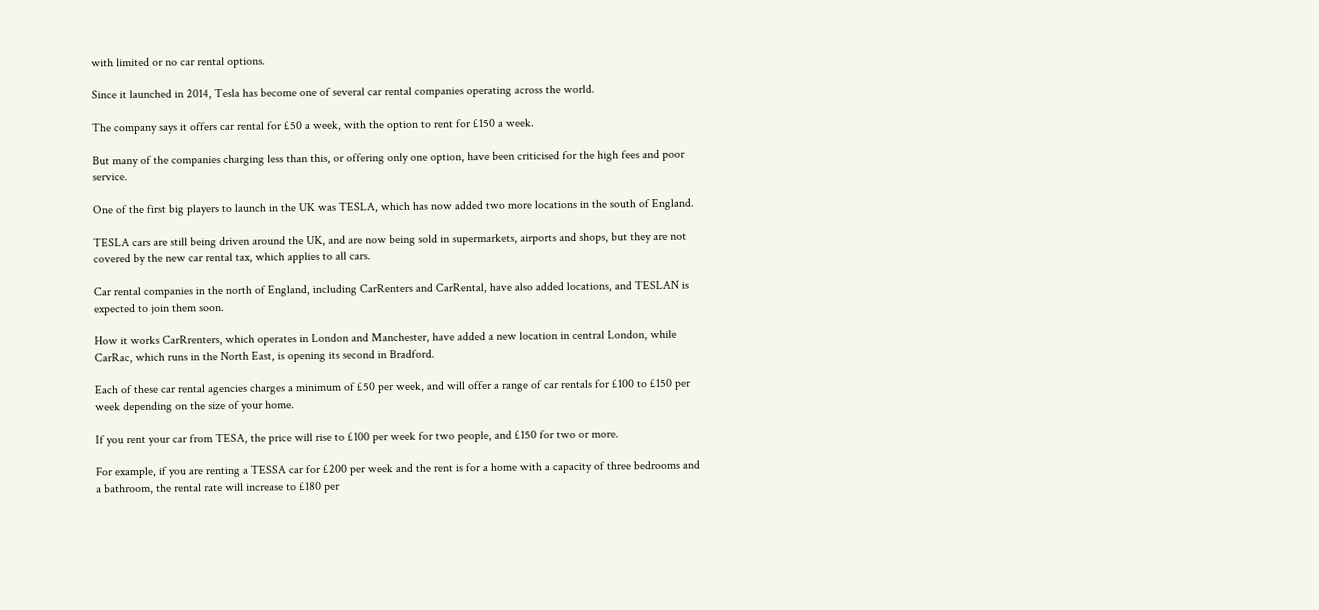with limited or no car rental options.

Since it launched in 2014, Tesla has become one of several car rental companies operating across the world.

The company says it offers car rental for £50 a week, with the option to rent for £150 a week.

But many of the companies charging less than this, or offering only one option, have been criticised for the high fees and poor service.

One of the first big players to launch in the UK was TESLA, which has now added two more locations in the south of England.

TESLA cars are still being driven around the UK, and are now being sold in supermarkets, airports and shops, but they are not covered by the new car rental tax, which applies to all cars.

Car rental companies in the north of England, including CarRenters and CarRental, have also added locations, and TESLAN is expected to join them soon.

How it works CarRrenters, which operates in London and Manchester, have added a new location in central London, while CarRac, which runs in the North East, is opening its second in Bradford.

Each of these car rental agencies charges a minimum of £50 per week, and will offer a range of car rentals for £100 to £150 per week depending on the size of your home.

If you rent your car from TESA, the price will rise to £100 per week for two people, and £150 for two or more.

For example, if you are renting a TESSA car for £200 per week and the rent is for a home with a capacity of three bedrooms and a bathroom, the rental rate will increase to £180 per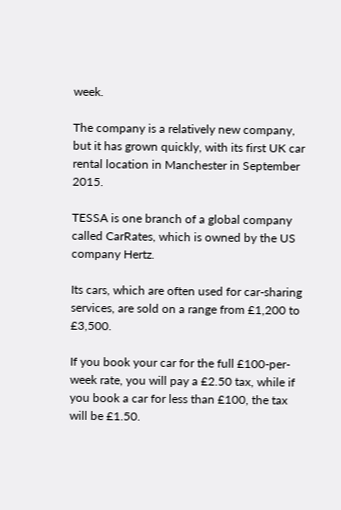week.

The company is a relatively new company, but it has grown quickly, with its first UK car rental location in Manchester in September 2015.

TESSA is one branch of a global company called CarRates, which is owned by the US company Hertz.

Its cars, which are often used for car-sharing services, are sold on a range from £1,200 to £3,500.

If you book your car for the full £100-per-week rate, you will pay a £2.50 tax, while if you book a car for less than £100, the tax will be £1.50.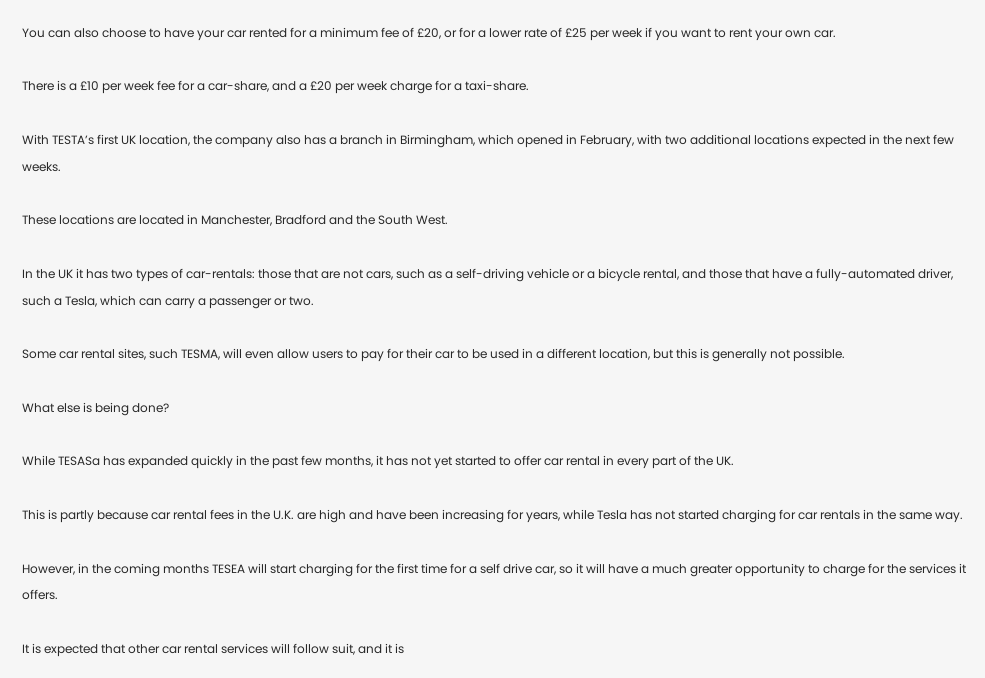You can also choose to have your car rented for a minimum fee of £20, or for a lower rate of £25 per week if you want to rent your own car.

There is a £10 per week fee for a car-share, and a £20 per week charge for a taxi-share.

With TESTA’s first UK location, the company also has a branch in Birmingham, which opened in February, with two additional locations expected in the next few weeks.

These locations are located in Manchester, Bradford and the South West.

In the UK it has two types of car-rentals: those that are not cars, such as a self-driving vehicle or a bicycle rental, and those that have a fully-automated driver, such a Tesla, which can carry a passenger or two.

Some car rental sites, such TESMA, will even allow users to pay for their car to be used in a different location, but this is generally not possible.

What else is being done?

While TESASa has expanded quickly in the past few months, it has not yet started to offer car rental in every part of the UK.

This is partly because car rental fees in the U.K. are high and have been increasing for years, while Tesla has not started charging for car rentals in the same way.

However, in the coming months TESEA will start charging for the first time for a self drive car, so it will have a much greater opportunity to charge for the services it offers.

It is expected that other car rental services will follow suit, and it is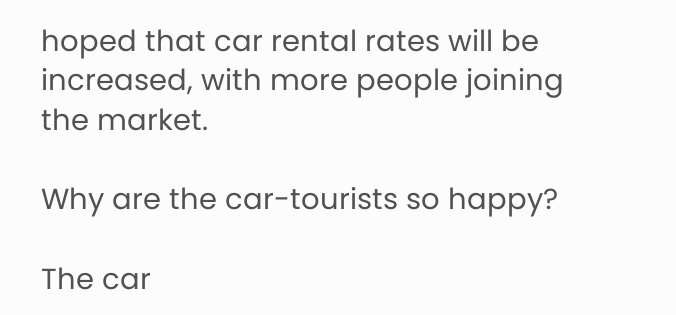hoped that car rental rates will be increased, with more people joining the market.

Why are the car-tourists so happy?

The car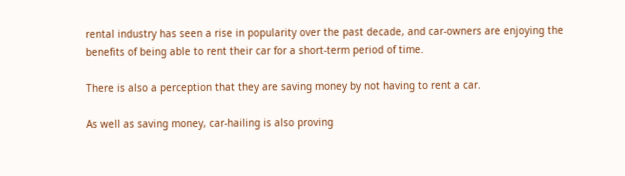rental industry has seen a rise in popularity over the past decade, and car-owners are enjoying the benefits of being able to rent their car for a short-term period of time.

There is also a perception that they are saving money by not having to rent a car.

As well as saving money, car-hailing is also proving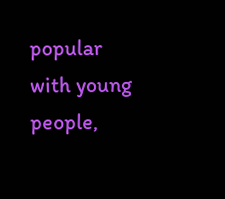popular with young people,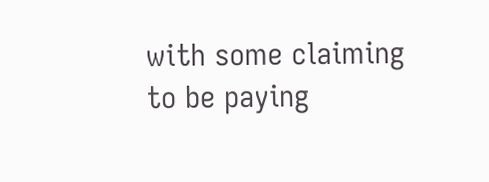with some claiming to be paying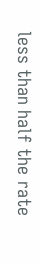less than half the rate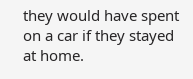they would have spent on a car if they stayed at home.